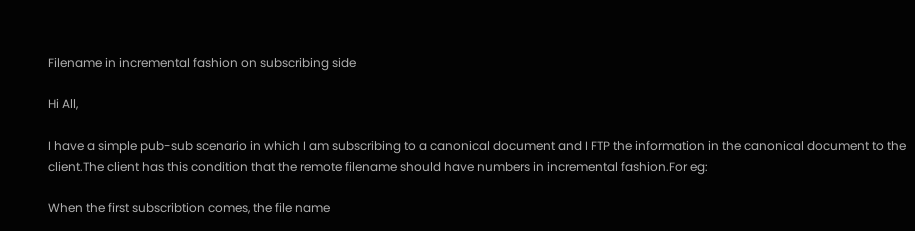Filename in incremental fashion on subscribing side

Hi All,

I have a simple pub-sub scenario in which I am subscribing to a canonical document and I FTP the information in the canonical document to the client.The client has this condition that the remote filename should have numbers in incremental fashion.For eg:

When the first subscribtion comes, the file name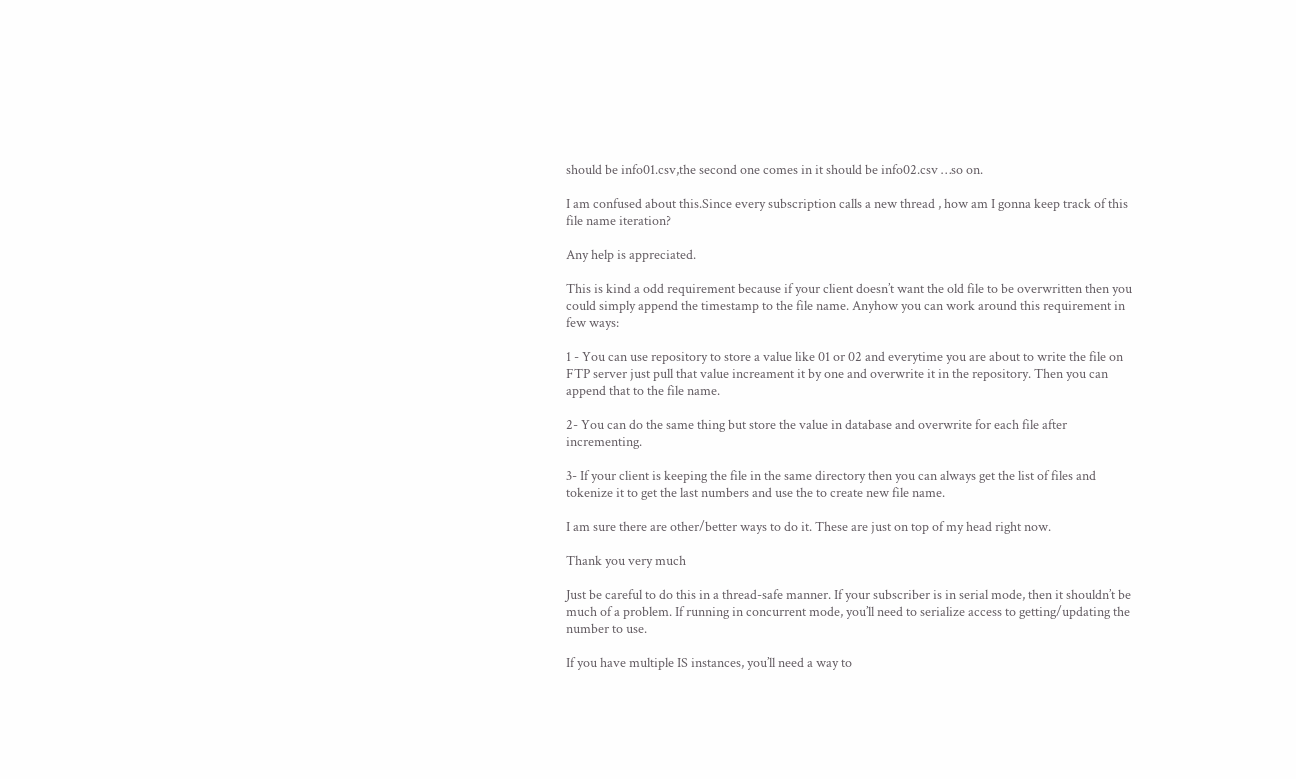should be info01.csv,the second one comes in it should be info02.csv …so on.

I am confused about this.Since every subscription calls a new thread , how am I gonna keep track of this file name iteration?

Any help is appreciated.

This is kind a odd requirement because if your client doesn’t want the old file to be overwritten then you could simply append the timestamp to the file name. Anyhow you can work around this requirement in few ways:

1 - You can use repository to store a value like 01 or 02 and everytime you are about to write the file on FTP server just pull that value increament it by one and overwrite it in the repository. Then you can append that to the file name.

2- You can do the same thing but store the value in database and overwrite for each file after incrementing.

3- If your client is keeping the file in the same directory then you can always get the list of files and tokenize it to get the last numbers and use the to create new file name.

I am sure there are other/better ways to do it. These are just on top of my head right now.

Thank you very much

Just be careful to do this in a thread-safe manner. If your subscriber is in serial mode, then it shouldn’t be much of a problem. If running in concurrent mode, you’ll need to serialize access to getting/updating the number to use.

If you have multiple IS instances, you’ll need a way to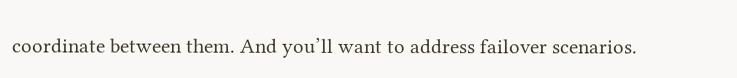coordinate between them. And you’ll want to address failover scenarios.